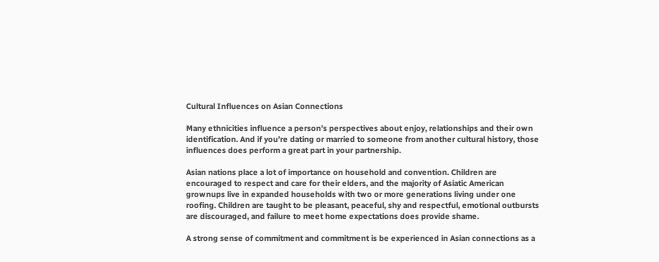Cultural Influences on Asian Connections

Many ethnicities influence a person’s perspectives about enjoy, relationships and their own identification. And if you’re dating or married to someone from another cultural history, those influences does perform a great part in your partnership.

Asian nations place a lot of importance on household and convention. Children are encouraged to respect and care for their elders, and the majority of Asiatic American grownups live in expanded households with two or more generations living under one roofing. Children are taught to be pleasant, peaceful, shy and respectful, emotional outbursts are discouraged, and failure to meet home expectations does provide shame.

A strong sense of commitment and commitment is be experienced in Asian connections as a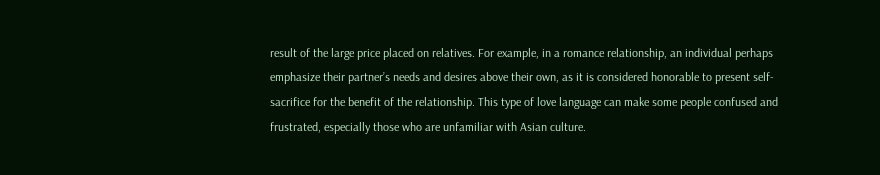result of the large price placed on relatives. For example, in a romance relationship, an individual perhaps emphasize their partner’s needs and desires above their own, as it is considered honorable to present self- sacrifice for the benefit of the relationship. This type of love language can make some people confused and frustrated, especially those who are unfamiliar with Asian culture.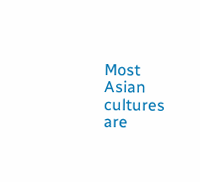Most Asian cultures are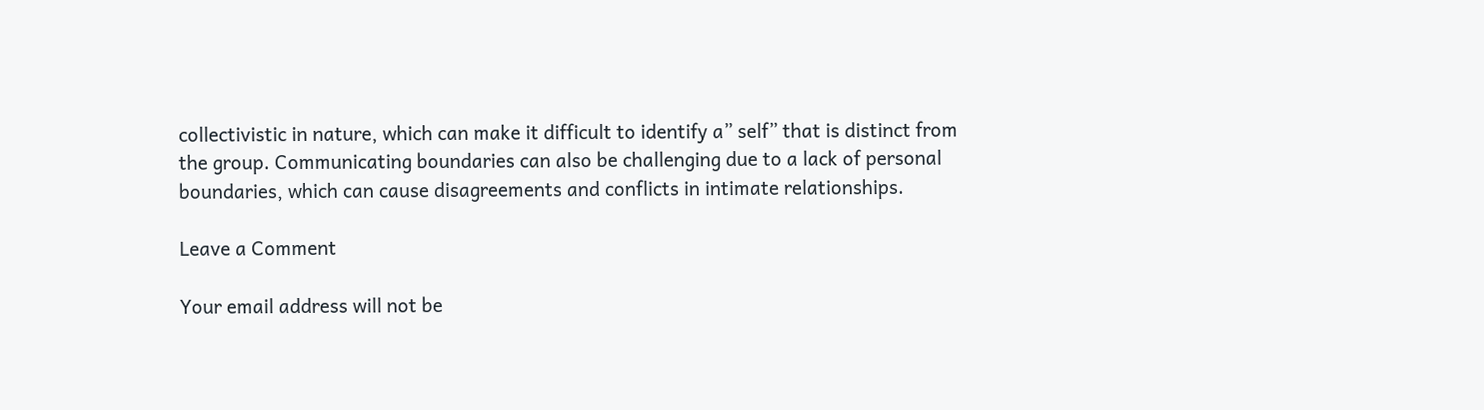collectivistic in nature, which can make it difficult to identify a” self” that is distinct from the group. Communicating boundaries can also be challenging due to a lack of personal boundaries, which can cause disagreements and conflicts in intimate relationships.

Leave a Comment

Your email address will not be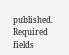published. Required fields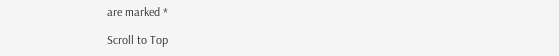are marked *

Scroll to Top